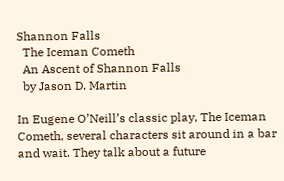Shannon Falls
  The Iceman Cometh
  An Ascent of Shannon Falls
  by Jason D. Martin

In Eugene O’Neill’s classic play, The Iceman Cometh, several characters sit around in a bar and wait. They talk about a future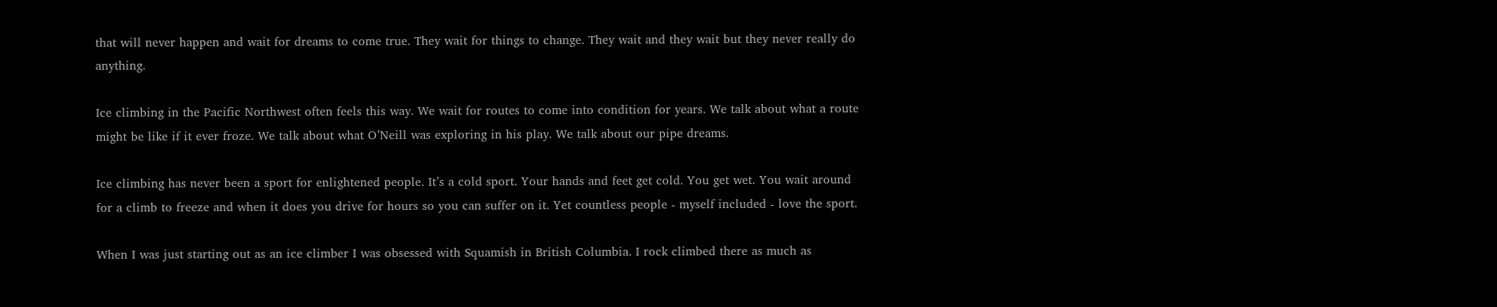that will never happen and wait for dreams to come true. They wait for things to change. They wait and they wait but they never really do anything.

Ice climbing in the Pacific Northwest often feels this way. We wait for routes to come into condition for years. We talk about what a route might be like if it ever froze. We talk about what O’Neill was exploring in his play. We talk about our pipe dreams.

Ice climbing has never been a sport for enlightened people. It’s a cold sport. Your hands and feet get cold. You get wet. You wait around for a climb to freeze and when it does you drive for hours so you can suffer on it. Yet countless people - myself included - love the sport.

When I was just starting out as an ice climber I was obsessed with Squamish in British Columbia. I rock climbed there as much as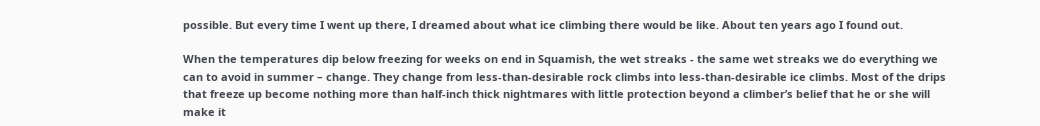possible. But every time I went up there, I dreamed about what ice climbing there would be like. About ten years ago I found out.

When the temperatures dip below freezing for weeks on end in Squamish, the wet streaks - the same wet streaks we do everything we can to avoid in summer – change. They change from less-than-desirable rock climbs into less-than-desirable ice climbs. Most of the drips that freeze up become nothing more than half-inch thick nightmares with little protection beyond a climber’s belief that he or she will make it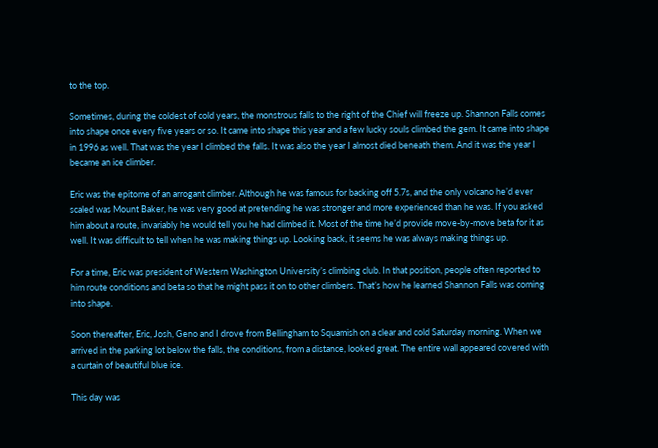to the top.

Sometimes, during the coldest of cold years, the monstrous falls to the right of the Chief will freeze up. Shannon Falls comes into shape once every five years or so. It came into shape this year and a few lucky souls climbed the gem. It came into shape in 1996 as well. That was the year I climbed the falls. It was also the year I almost died beneath them. And it was the year I became an ice climber.

Eric was the epitome of an arrogant climber. Although he was famous for backing off 5.7s, and the only volcano he’d ever scaled was Mount Baker, he was very good at pretending he was stronger and more experienced than he was. If you asked him about a route, invariably he would tell you he had climbed it. Most of the time he’d provide move-by-move beta for it as well. It was difficult to tell when he was making things up. Looking back, it seems he was always making things up.

For a time, Eric was president of Western Washington University’s climbing club. In that position, people often reported to him route conditions and beta so that he might pass it on to other climbers. That’s how he learned Shannon Falls was coming into shape.

Soon thereafter, Eric, Josh, Geno and I drove from Bellingham to Squamish on a clear and cold Saturday morning. When we arrived in the parking lot below the falls, the conditions, from a distance, looked great. The entire wall appeared covered with a curtain of beautiful blue ice.

This day was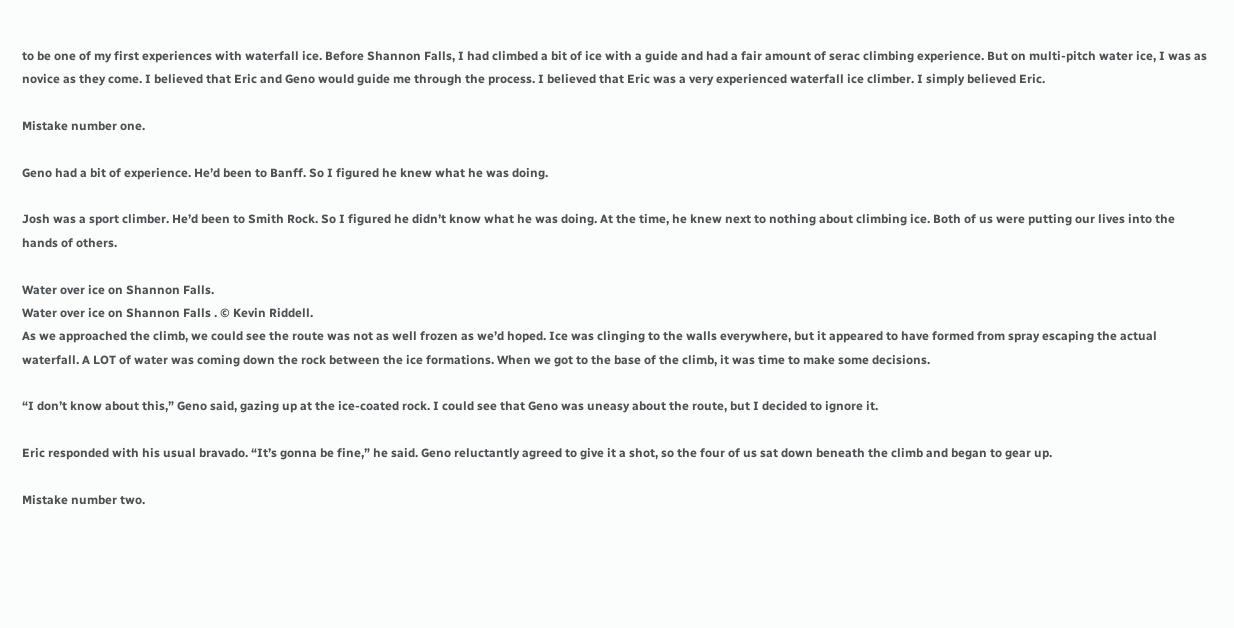to be one of my first experiences with waterfall ice. Before Shannon Falls, I had climbed a bit of ice with a guide and had a fair amount of serac climbing experience. But on multi-pitch water ice, I was as novice as they come. I believed that Eric and Geno would guide me through the process. I believed that Eric was a very experienced waterfall ice climber. I simply believed Eric.

Mistake number one.

Geno had a bit of experience. He’d been to Banff. So I figured he knew what he was doing.

Josh was a sport climber. He’d been to Smith Rock. So I figured he didn’t know what he was doing. At the time, he knew next to nothing about climbing ice. Both of us were putting our lives into the hands of others.

Water over ice on Shannon Falls.
Water over ice on Shannon Falls . © Kevin Riddell.
As we approached the climb, we could see the route was not as well frozen as we’d hoped. Ice was clinging to the walls everywhere, but it appeared to have formed from spray escaping the actual waterfall. A LOT of water was coming down the rock between the ice formations. When we got to the base of the climb, it was time to make some decisions.

“I don’t know about this,” Geno said, gazing up at the ice-coated rock. I could see that Geno was uneasy about the route, but I decided to ignore it.

Eric responded with his usual bravado. “It’s gonna be fine,” he said. Geno reluctantly agreed to give it a shot, so the four of us sat down beneath the climb and began to gear up.

Mistake number two.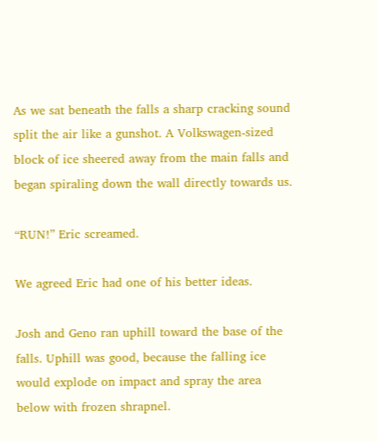As we sat beneath the falls a sharp cracking sound split the air like a gunshot. A Volkswagen-sized block of ice sheered away from the main falls and began spiraling down the wall directly towards us.

“RUN!” Eric screamed.

We agreed Eric had one of his better ideas.

Josh and Geno ran uphill toward the base of the falls. Uphill was good, because the falling ice would explode on impact and spray the area below with frozen shrapnel.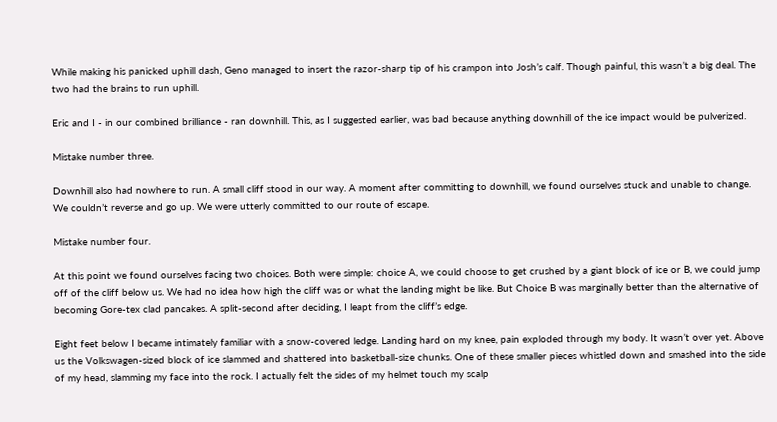While making his panicked uphill dash, Geno managed to insert the razor-sharp tip of his crampon into Josh’s calf. Though painful, this wasn’t a big deal. The two had the brains to run uphill.

Eric and I - in our combined brilliance - ran downhill. This, as I suggested earlier, was bad because anything downhill of the ice impact would be pulverized.

Mistake number three.

Downhill also had nowhere to run. A small cliff stood in our way. A moment after committing to downhill, we found ourselves stuck and unable to change. We couldn’t reverse and go up. We were utterly committed to our route of escape.

Mistake number four.

At this point we found ourselves facing two choices. Both were simple: choice A, we could choose to get crushed by a giant block of ice or B, we could jump off of the cliff below us. We had no idea how high the cliff was or what the landing might be like. But Choice B was marginally better than the alternative of becoming Gore-tex clad pancakes. A split-second after deciding, I leapt from the cliff’s edge.

Eight feet below I became intimately familiar with a snow-covered ledge. Landing hard on my knee, pain exploded through my body. It wasn’t over yet. Above us the Volkswagen-sized block of ice slammed and shattered into basketball-size chunks. One of these smaller pieces whistled down and smashed into the side of my head, slamming my face into the rock. I actually felt the sides of my helmet touch my scalp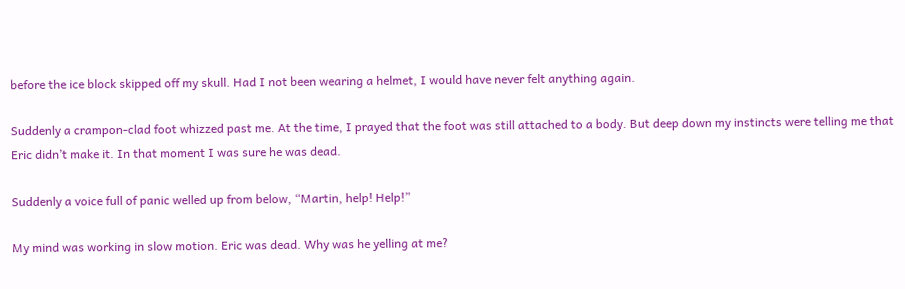before the ice block skipped off my skull. Had I not been wearing a helmet, I would have never felt anything again.

Suddenly a crampon-clad foot whizzed past me. At the time, I prayed that the foot was still attached to a body. But deep down my instincts were telling me that Eric didn’t make it. In that moment I was sure he was dead.

Suddenly a voice full of panic welled up from below, “Martin, help! Help!”

My mind was working in slow motion. Eric was dead. Why was he yelling at me?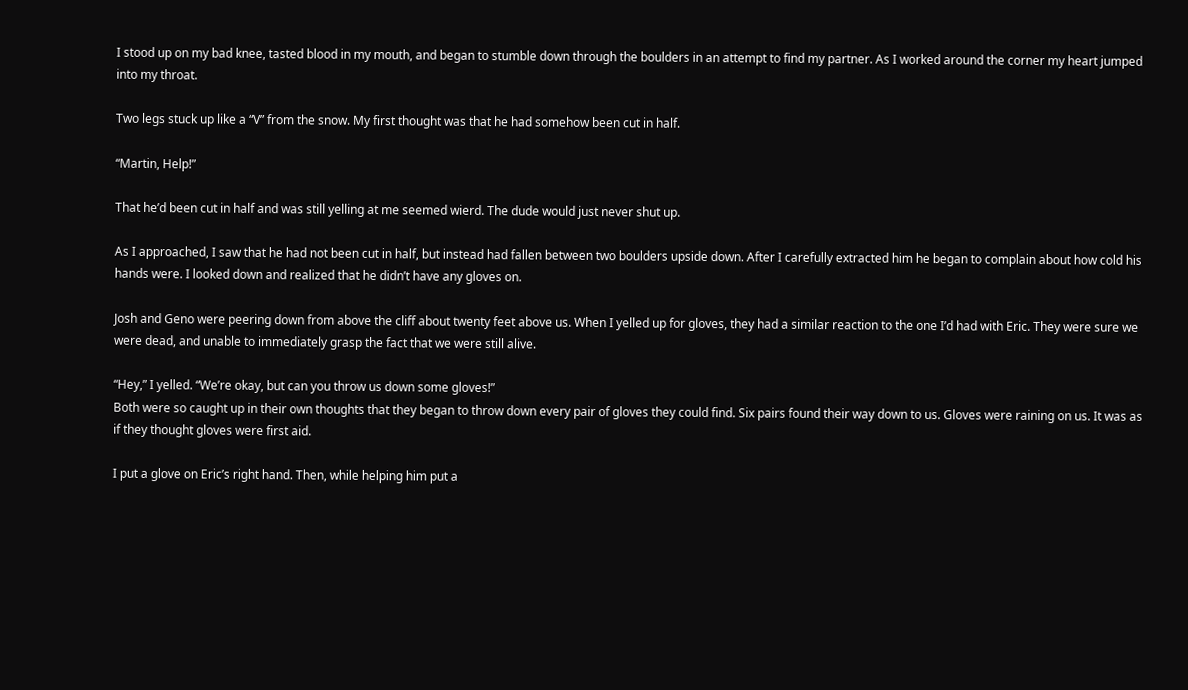I stood up on my bad knee, tasted blood in my mouth, and began to stumble down through the boulders in an attempt to find my partner. As I worked around the corner my heart jumped into my throat.

Two legs stuck up like a “V” from the snow. My first thought was that he had somehow been cut in half.

“Martin, Help!”

That he’d been cut in half and was still yelling at me seemed wierd. The dude would just never shut up.

As I approached, I saw that he had not been cut in half, but instead had fallen between two boulders upside down. After I carefully extracted him he began to complain about how cold his hands were. I looked down and realized that he didn’t have any gloves on.

Josh and Geno were peering down from above the cliff about twenty feet above us. When I yelled up for gloves, they had a similar reaction to the one I’d had with Eric. They were sure we were dead, and unable to immediately grasp the fact that we were still alive.

“Hey,” I yelled. “We’re okay, but can you throw us down some gloves!”
Both were so caught up in their own thoughts that they began to throw down every pair of gloves they could find. Six pairs found their way down to us. Gloves were raining on us. It was as if they thought gloves were first aid.

I put a glove on Eric’s right hand. Then, while helping him put a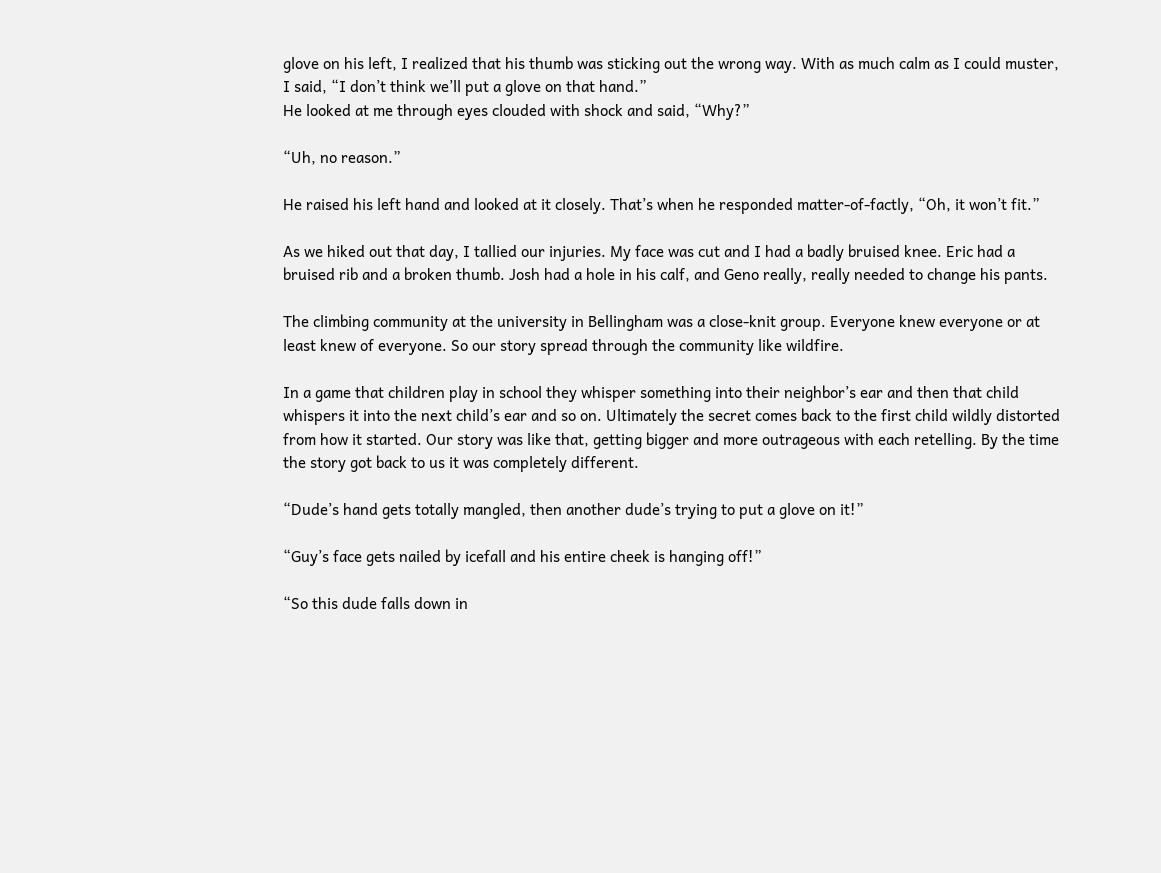glove on his left, I realized that his thumb was sticking out the wrong way. With as much calm as I could muster, I said, “I don’t think we’ll put a glove on that hand.”
He looked at me through eyes clouded with shock and said, “Why?”

“Uh, no reason.”

He raised his left hand and looked at it closely. That’s when he responded matter-of-factly, “Oh, it won’t fit.”

As we hiked out that day, I tallied our injuries. My face was cut and I had a badly bruised knee. Eric had a bruised rib and a broken thumb. Josh had a hole in his calf, and Geno really, really needed to change his pants.

The climbing community at the university in Bellingham was a close-knit group. Everyone knew everyone or at least knew of everyone. So our story spread through the community like wildfire.

In a game that children play in school they whisper something into their neighbor’s ear and then that child whispers it into the next child’s ear and so on. Ultimately the secret comes back to the first child wildly distorted from how it started. Our story was like that, getting bigger and more outrageous with each retelling. By the time the story got back to us it was completely different.

“Dude’s hand gets totally mangled, then another dude’s trying to put a glove on it!”

“Guy’s face gets nailed by icefall and his entire cheek is hanging off!”

“So this dude falls down in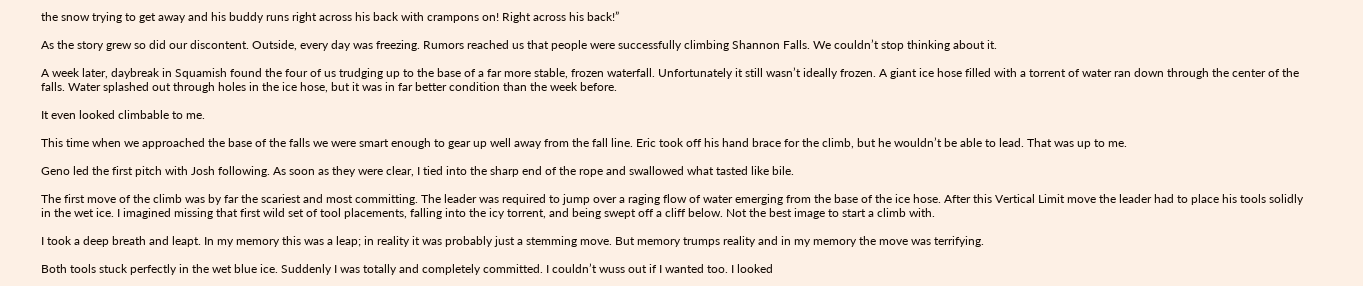the snow trying to get away and his buddy runs right across his back with crampons on! Right across his back!”

As the story grew so did our discontent. Outside, every day was freezing. Rumors reached us that people were successfully climbing Shannon Falls. We couldn’t stop thinking about it.

A week later, daybreak in Squamish found the four of us trudging up to the base of a far more stable, frozen waterfall. Unfortunately it still wasn’t ideally frozen. A giant ice hose filled with a torrent of water ran down through the center of the falls. Water splashed out through holes in the ice hose, but it was in far better condition than the week before.

It even looked climbable to me.

This time when we approached the base of the falls we were smart enough to gear up well away from the fall line. Eric took off his hand brace for the climb, but he wouldn’t be able to lead. That was up to me.

Geno led the first pitch with Josh following. As soon as they were clear, I tied into the sharp end of the rope and swallowed what tasted like bile.

The first move of the climb was by far the scariest and most committing. The leader was required to jump over a raging flow of water emerging from the base of the ice hose. After this Vertical Limit move the leader had to place his tools solidly in the wet ice. I imagined missing that first wild set of tool placements, falling into the icy torrent, and being swept off a cliff below. Not the best image to start a climb with.

I took a deep breath and leapt. In my memory this was a leap; in reality it was probably just a stemming move. But memory trumps reality and in my memory the move was terrifying.

Both tools stuck perfectly in the wet blue ice. Suddenly I was totally and completely committed. I couldn’t wuss out if I wanted too. I looked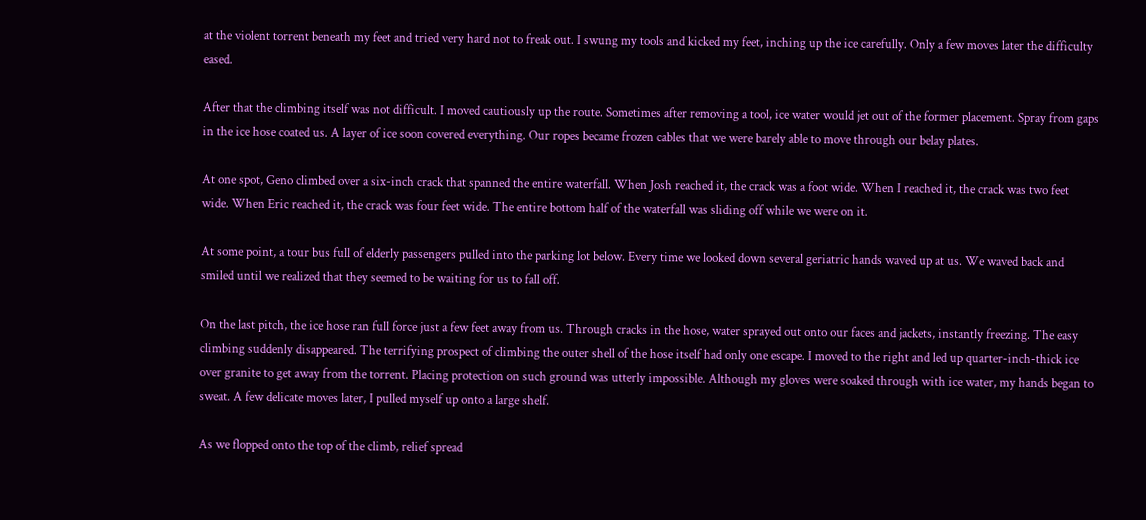at the violent torrent beneath my feet and tried very hard not to freak out. I swung my tools and kicked my feet, inching up the ice carefully. Only a few moves later the difficulty eased.

After that the climbing itself was not difficult. I moved cautiously up the route. Sometimes after removing a tool, ice water would jet out of the former placement. Spray from gaps in the ice hose coated us. A layer of ice soon covered everything. Our ropes became frozen cables that we were barely able to move through our belay plates.

At one spot, Geno climbed over a six-inch crack that spanned the entire waterfall. When Josh reached it, the crack was a foot wide. When I reached it, the crack was two feet wide. When Eric reached it, the crack was four feet wide. The entire bottom half of the waterfall was sliding off while we were on it.

At some point, a tour bus full of elderly passengers pulled into the parking lot below. Every time we looked down several geriatric hands waved up at us. We waved back and smiled until we realized that they seemed to be waiting for us to fall off.

On the last pitch, the ice hose ran full force just a few feet away from us. Through cracks in the hose, water sprayed out onto our faces and jackets, instantly freezing. The easy climbing suddenly disappeared. The terrifying prospect of climbing the outer shell of the hose itself had only one escape. I moved to the right and led up quarter-inch-thick ice over granite to get away from the torrent. Placing protection on such ground was utterly impossible. Although my gloves were soaked through with ice water, my hands began to sweat. A few delicate moves later, I pulled myself up onto a large shelf.

As we flopped onto the top of the climb, relief spread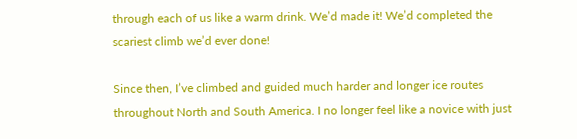through each of us like a warm drink. We’d made it! We’d completed the scariest climb we’d ever done!

Since then, I’ve climbed and guided much harder and longer ice routes throughout North and South America. I no longer feel like a novice with just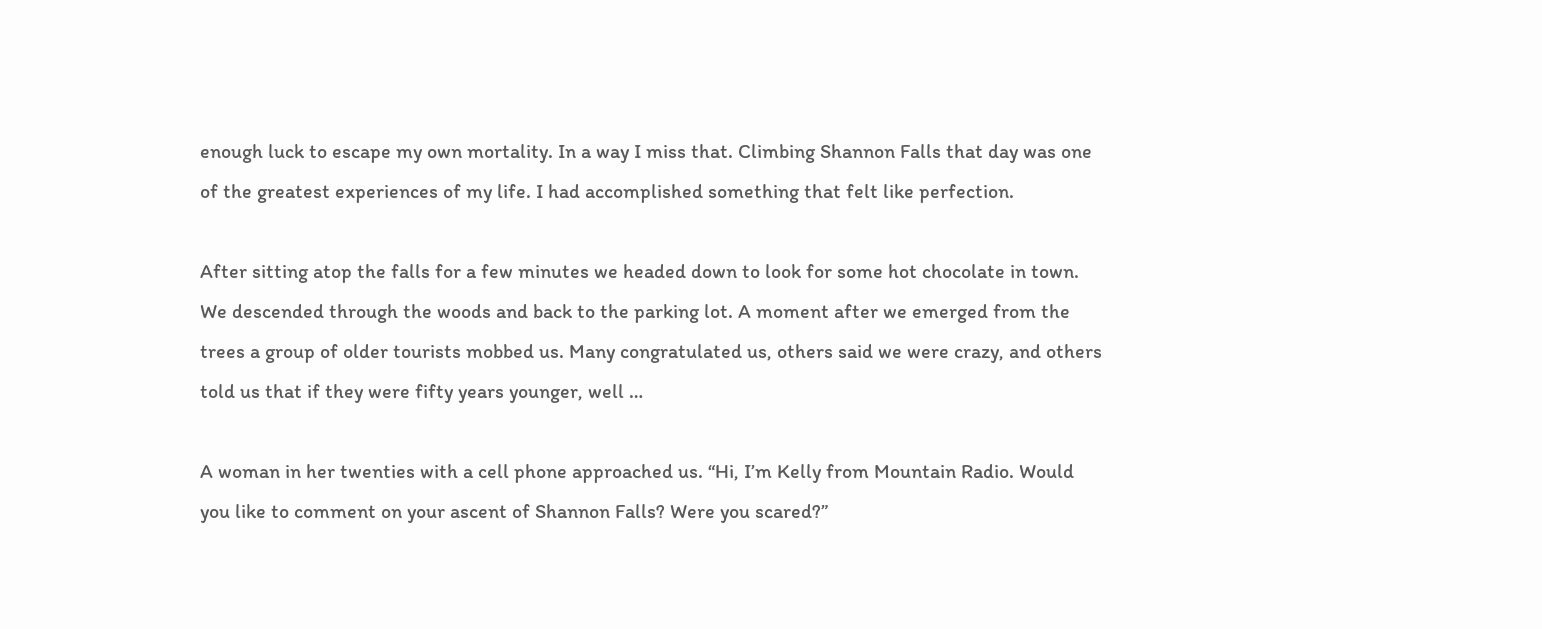enough luck to escape my own mortality. In a way I miss that. Climbing Shannon Falls that day was one of the greatest experiences of my life. I had accomplished something that felt like perfection.

After sitting atop the falls for a few minutes we headed down to look for some hot chocolate in town. We descended through the woods and back to the parking lot. A moment after we emerged from the trees a group of older tourists mobbed us. Many congratulated us, others said we were crazy, and others told us that if they were fifty years younger, well …

A woman in her twenties with a cell phone approached us. “Hi, I’m Kelly from Mountain Radio. Would you like to comment on your ascent of Shannon Falls? Were you scared?”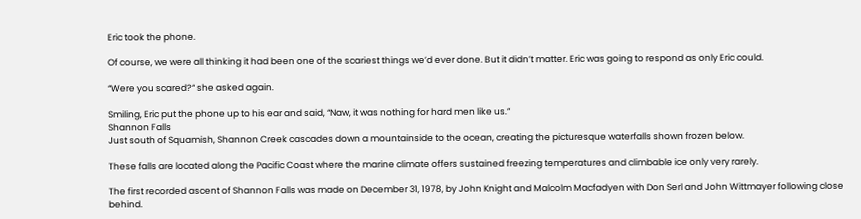Eric took the phone.

Of course, we were all thinking it had been one of the scariest things we’d ever done. But it didn’t matter. Eric was going to respond as only Eric could.

“Were you scared?“ she asked again.

Smiling, Eric put the phone up to his ear and said, “Naw, it was nothing for hard men like us.”
Shannon Falls
Just south of Squamish, Shannon Creek cascades down a mountainside to the ocean, creating the picturesque waterfalls shown frozen below.

These falls are located along the Pacific Coast where the marine climate offers sustained freezing temperatures and climbable ice only very rarely.

The first recorded ascent of Shannon Falls was made on December 31, 1978, by John Knight and Malcolm Macfadyen with Don Serl and John Wittmayer following close behind.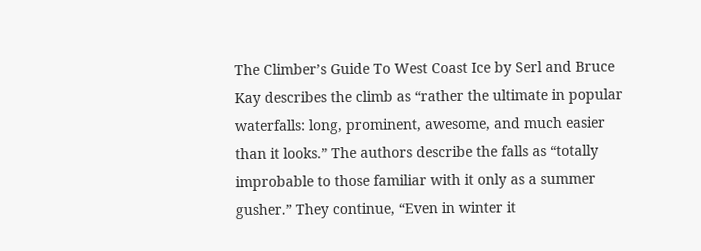The Climber’s Guide To West Coast Ice by Serl and Bruce Kay describes the climb as “rather the ultimate in popular waterfalls: long, prominent, awesome, and much easier than it looks.” The authors describe the falls as “totally improbable to those familiar with it only as a summer gusher.” They continue, “Even in winter it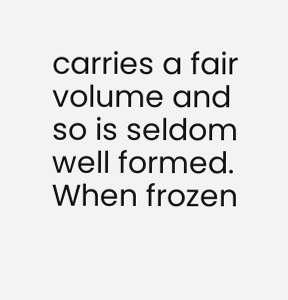carries a fair volume and so is seldom well formed. When frozen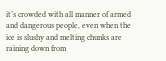it’s crowded with all manner of armed and dangerous people, even when the ice is slushy and melting chunks are raining down from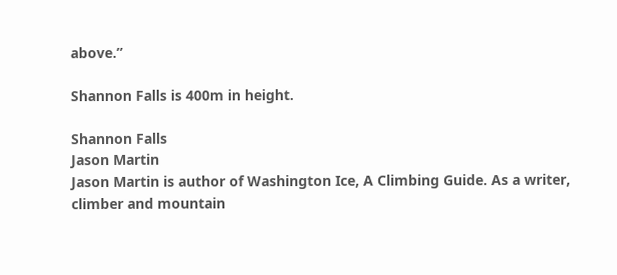above.”

Shannon Falls is 400m in height.

Shannon Falls
Jason Martin
Jason Martin is author of Washington Ice, A Climbing Guide. As a writer, climber and mountain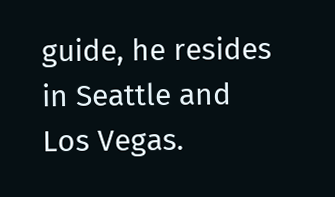guide, he resides in Seattle and Los Vegas.